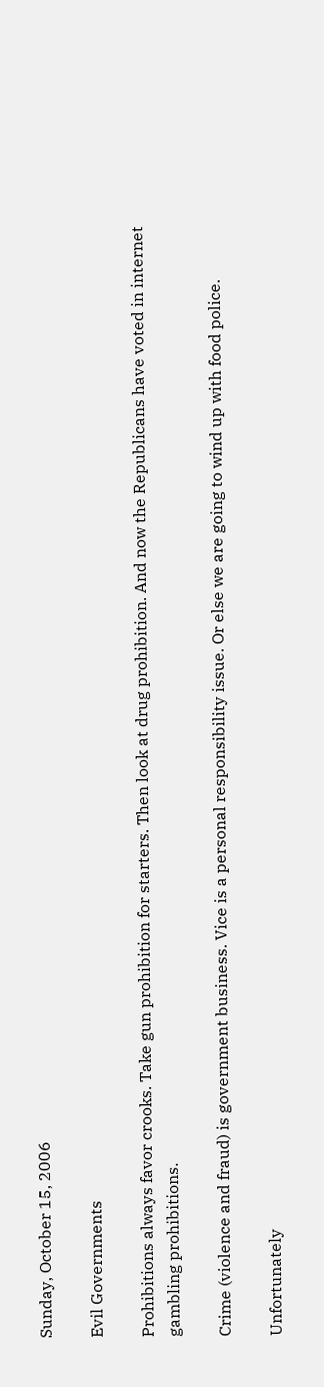Sunday, October 15, 2006

Evil Governments

Prohibitions always favor crooks. Take gun prohibition for starters. Then look at drug prohibition. And now the Republicans have voted in internet gambling prohibitions.

Crime (violence and fraud) is government business. Vice is a personal responsibility issue. Or else we are going to wind up with food police.

Unfortunately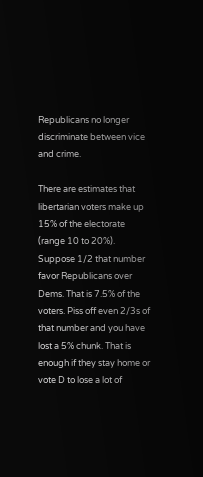Republicans no longer discriminate between vice and crime.

There are estimates that libertarian voters make up 15% of the electorate (range 10 to 20%). Suppose 1/2 that number favor Republicans over Dems. That is 7.5% of the voters. Piss off even 2/3s of that number and you have lost a 5% chunk. That is enough if they stay home or vote D to lose a lot of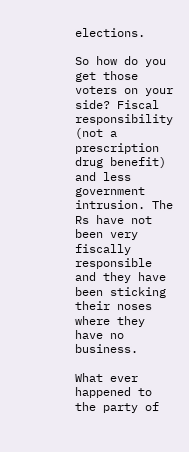elections.

So how do you get those voters on your side? Fiscal responsibility (not a prescription drug benefit) and less government intrusion. The Rs have not been very fiscally responsible and they have been sticking their noses where they have no business.

What ever happened to the party of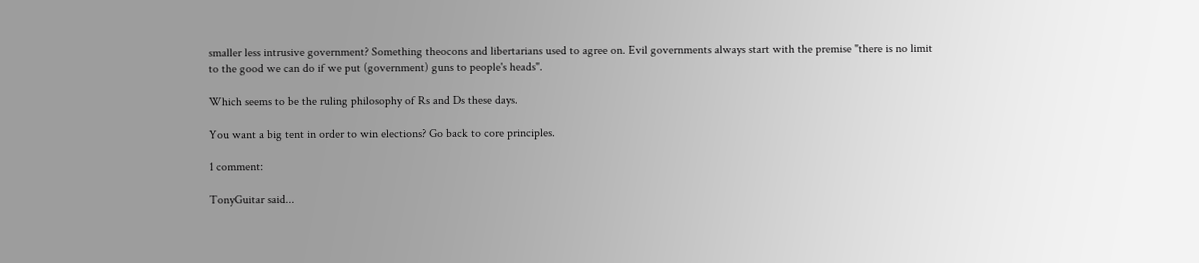smaller less intrusive government? Something theocons and libertarians used to agree on. Evil governments always start with the premise "there is no limit to the good we can do if we put (government) guns to people's heads".

Which seems to be the ruling philosophy of Rs and Ds these days.

You want a big tent in order to win elections? Go back to core principles.

1 comment:

TonyGuitar said...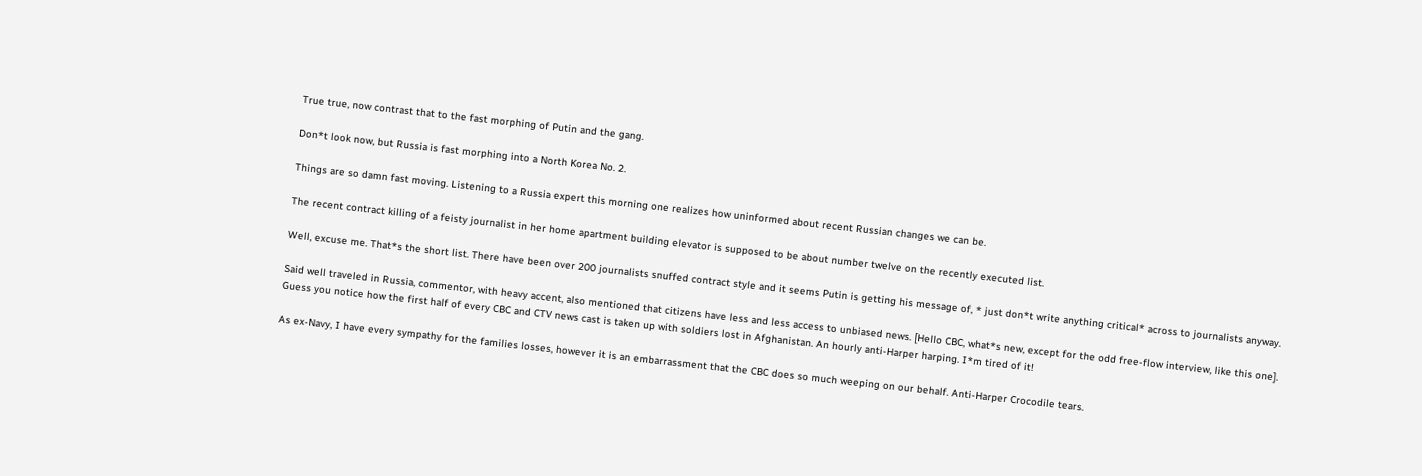True true, now contrast that to the fast morphing of Putin and the gang.

Don*t look now, but Russia is fast morphing into a North Korea No. 2.

Things are so damn fast moving. Listening to a Russia expert this morning one realizes how uninformed about recent Russian changes we can be.

The recent contract killing of a feisty journalist in her home apartment building elevator is supposed to be about number twelve on the recently executed list.

Well, excuse me. That*s the short list. There have been over 200 journalists snuffed contract style and it seems Putin is getting his message of, * just don*t write anything critical* across to journalists anyway.

Said well traveled in Russia, commentor, with heavy accent, also mentioned that citizens have less and less access to unbiased news. [Hello CBC, what*s new, except for the odd free-flow interview, like this one]. Guess you notice how the first half of every CBC and CTV news cast is taken up with soldiers lost in Afghanistan. An hourly anti-Harper harping. I*m tired of it!

As ex-Navy, I have every sympathy for the families losses, however it is an embarrassment that the CBC does so much weeping on our behalf. Anti-Harper Crocodile tears.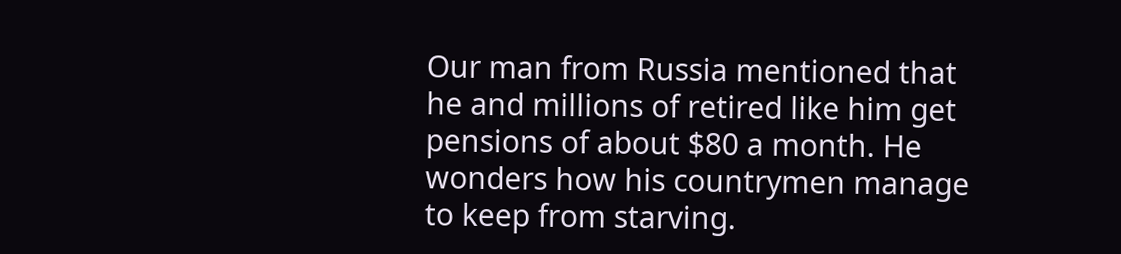Our man from Russia mentioned that he and millions of retired like him get pensions of about $80 a month. He wonders how his countrymen manage to keep from starving.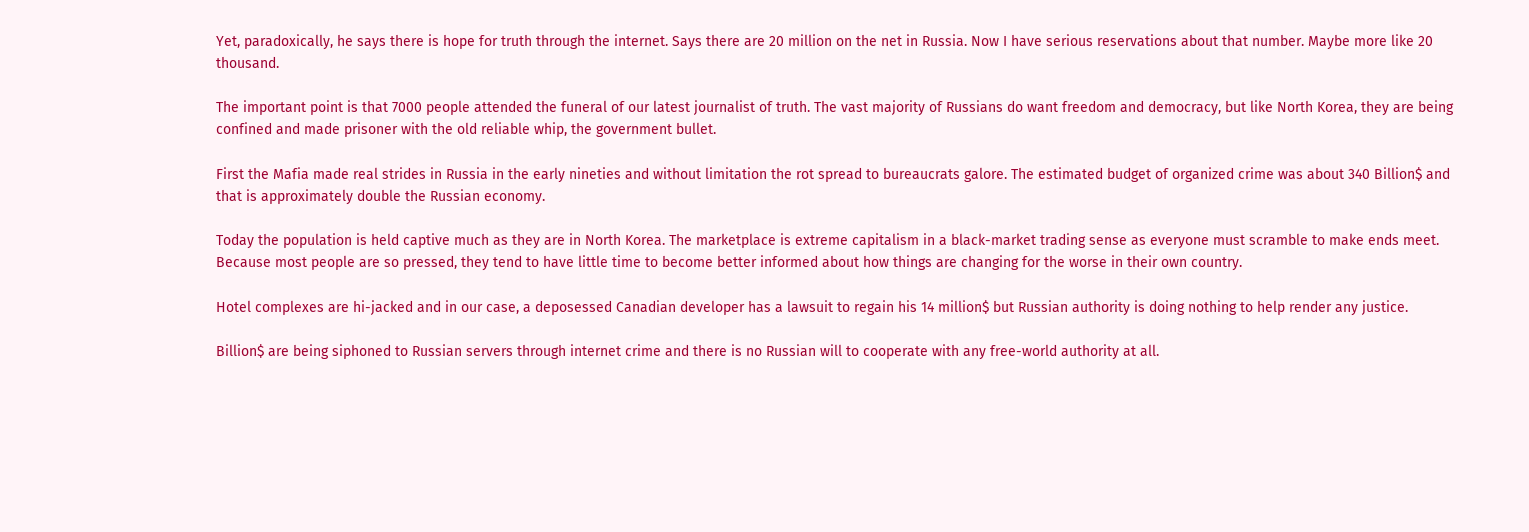Yet, paradoxically, he says there is hope for truth through the internet. Says there are 20 million on the net in Russia. Now I have serious reservations about that number. Maybe more like 20 thousand.

The important point is that 7000 people attended the funeral of our latest journalist of truth. The vast majority of Russians do want freedom and democracy, but like North Korea, they are being confined and made prisoner with the old reliable whip, the government bullet.

First the Mafia made real strides in Russia in the early nineties and without limitation the rot spread to bureaucrats galore. The estimated budget of organized crime was about 340 Billion$ and that is approximately double the Russian economy.

Today the population is held captive much as they are in North Korea. The marketplace is extreme capitalism in a black-market trading sense as everyone must scramble to make ends meet. Because most people are so pressed, they tend to have little time to become better informed about how things are changing for the worse in their own country.

Hotel complexes are hi-jacked and in our case, a deposessed Canadian developer has a lawsuit to regain his 14 million$ but Russian authority is doing nothing to help render any justice.

Billion$ are being siphoned to Russian servers through internet crime and there is no Russian will to cooperate with any free-world authority at all.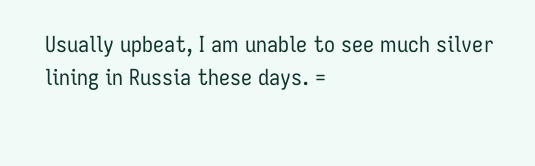Usually upbeat, I am unable to see much silver lining in Russia these days. =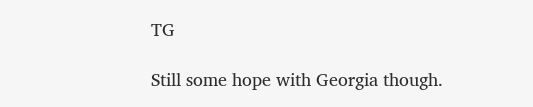TG

Still some hope with Georgia though.